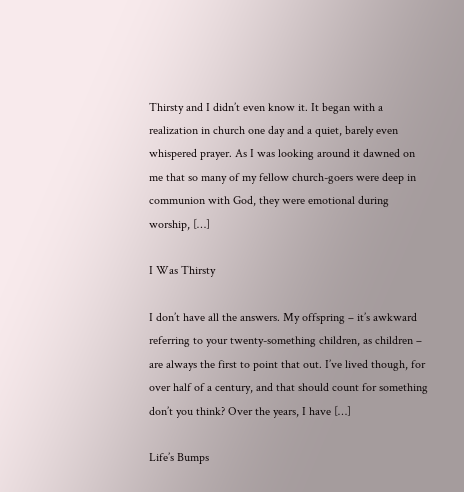Thirsty and I didn’t even know it. It began with a realization in church one day and a quiet, barely even whispered prayer. As I was looking around it dawned on me that so many of my fellow church-goers were deep in communion with God, they were emotional during worship, […]

I Was Thirsty

I don’t have all the answers. My offspring – it’s awkward referring to your twenty-something children, as children – are always the first to point that out. I’ve lived though, for over half of a century, and that should count for something don’t you think? Over the years, I have […]

Life’s Bumps